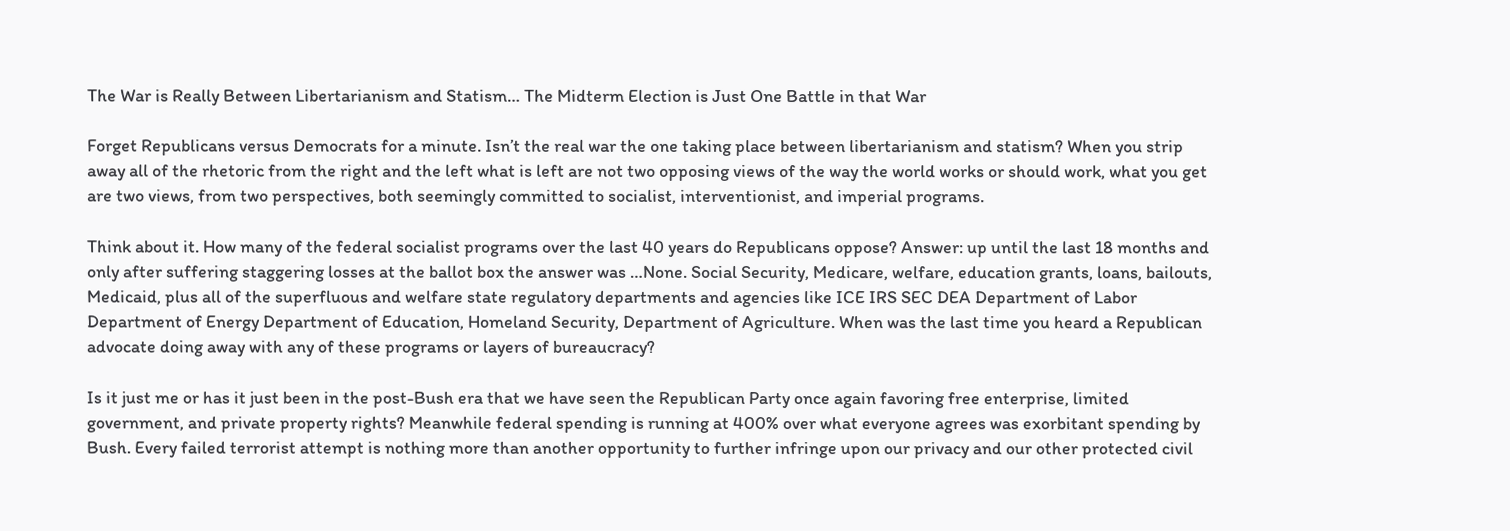The War is Really Between Libertarianism and Statism… The Midterm Election is Just One Battle in that War

Forget Republicans versus Democrats for a minute. Isn’t the real war the one taking place between libertarianism and statism? When you strip away all of the rhetoric from the right and the left what is left are not two opposing views of the way the world works or should work, what you get are two views, from two perspectives, both seemingly committed to socialist, interventionist, and imperial programs.

Think about it. How many of the federal socialist programs over the last 40 years do Republicans oppose? Answer: up until the last 18 months and only after suffering staggering losses at the ballot box the answer was …None. Social Security, Medicare, welfare, education grants, loans, bailouts, Medicaid, plus all of the superfluous and welfare state regulatory departments and agencies like ICE IRS SEC DEA Department of Labor Department of Energy Department of Education, Homeland Security, Department of Agriculture. When was the last time you heard a Republican advocate doing away with any of these programs or layers of bureaucracy?

Is it just me or has it just been in the post-Bush era that we have seen the Republican Party once again favoring free enterprise, limited government, and private property rights? Meanwhile federal spending is running at 400% over what everyone agrees was exorbitant spending by Bush. Every failed terrorist attempt is nothing more than another opportunity to further infringe upon our privacy and our other protected civil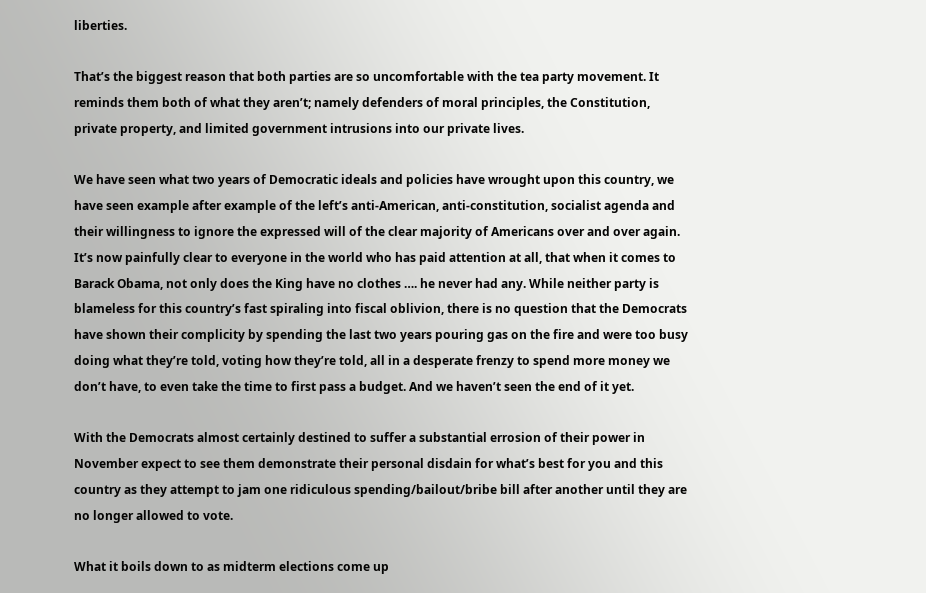liberties.

That’s the biggest reason that both parties are so uncomfortable with the tea party movement. It reminds them both of what they aren’t; namely defenders of moral principles, the Constitution, private property, and limited government intrusions into our private lives.

We have seen what two years of Democratic ideals and policies have wrought upon this country, we have seen example after example of the left’s anti-American, anti-constitution, socialist agenda and their willingness to ignore the expressed will of the clear majority of Americans over and over again. It’s now painfully clear to everyone in the world who has paid attention at all, that when it comes to Barack Obama, not only does the King have no clothes …. he never had any. While neither party is blameless for this country’s fast spiraling into fiscal oblivion, there is no question that the Democrats have shown their complicity by spending the last two years pouring gas on the fire and were too busy doing what they’re told, voting how they’re told, all in a desperate frenzy to spend more money we don’t have, to even take the time to first pass a budget. And we haven’t seen the end of it yet.

With the Democrats almost certainly destined to suffer a substantial errosion of their power in November expect to see them demonstrate their personal disdain for what’s best for you and this country as they attempt to jam one ridiculous spending/bailout/bribe bill after another until they are no longer allowed to vote.

What it boils down to as midterm elections come up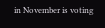in November is voting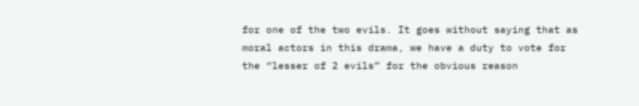for one of the two evils. It goes without saying that as moral actors in this drama, we have a duty to vote for the “lesser of 2 evils” for the obvious reason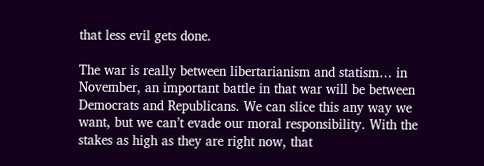that less evil gets done.

The war is really between libertarianism and statism… in November, an important battle in that war will be between Democrats and Republicans. We can slice this any way we want, but we can’t evade our moral responsibility. With the stakes as high as they are right now, that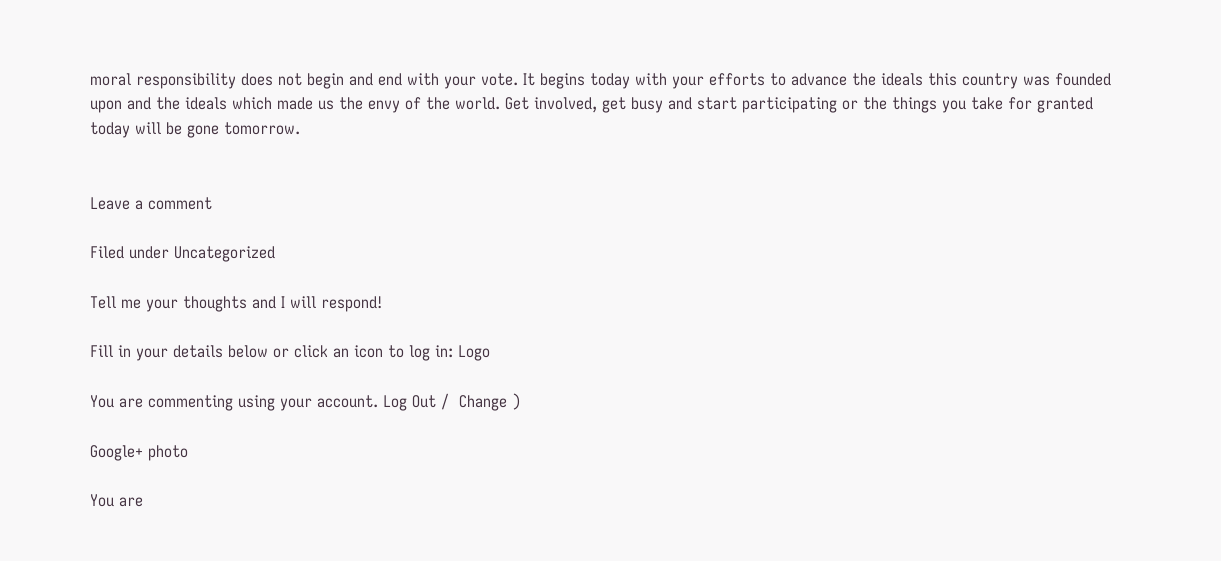moral responsibility does not begin and end with your vote. It begins today with your efforts to advance the ideals this country was founded upon and the ideals which made us the envy of the world. Get involved, get busy and start participating or the things you take for granted today will be gone tomorrow.


Leave a comment

Filed under Uncategorized

Tell me your thoughts and I will respond!

Fill in your details below or click an icon to log in: Logo

You are commenting using your account. Log Out /  Change )

Google+ photo

You are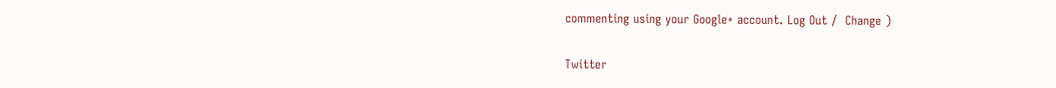commenting using your Google+ account. Log Out /  Change )

Twitter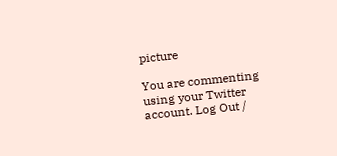picture

You are commenting using your Twitter account. Log Out /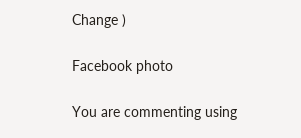Change )

Facebook photo

You are commenting using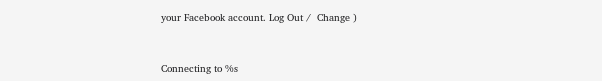your Facebook account. Log Out /  Change )


Connecting to %s